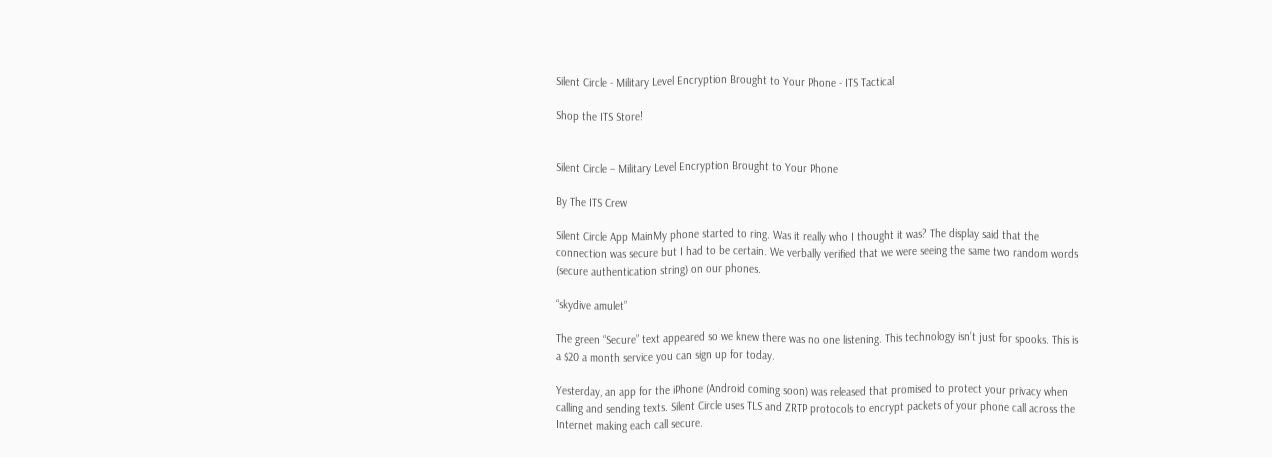Silent Circle - Military Level Encryption Brought to Your Phone - ITS Tactical

Shop the ITS Store!


Silent Circle – Military Level Encryption Brought to Your Phone

By The ITS Crew

Silent Circle App MainMy phone started to ring. Was it really who I thought it was? The display said that the connection was secure but I had to be certain. We verbally verified that we were seeing the same two random words (secure authentication string) on our phones.

“skydive amulet”

The green “Secure” text appeared so we knew there was no one listening. This technology isn’t just for spooks. This is a $20 a month service you can sign up for today.

Yesterday, an app for the iPhone (Android coming soon) was released that promised to protect your privacy when calling and sending texts. Silent Circle uses TLS and ZRTP protocols to encrypt packets of your phone call across the Internet making each call secure.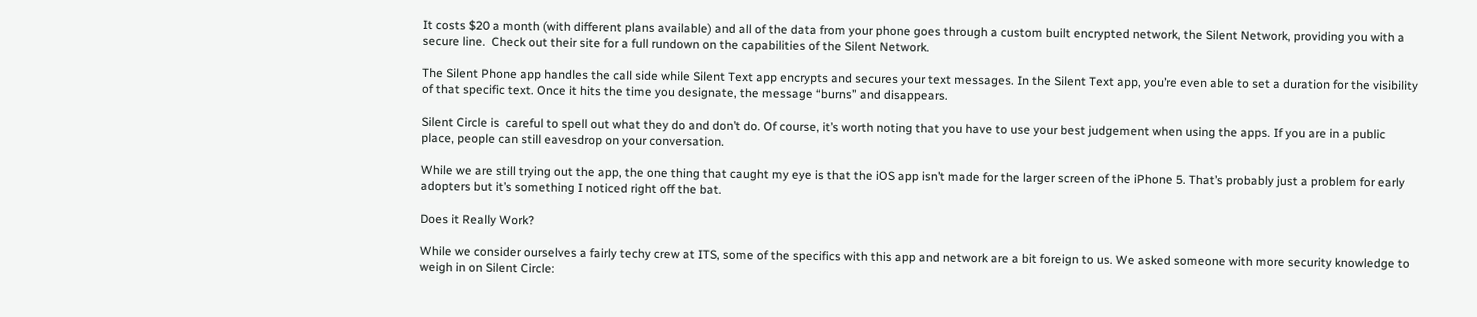It costs $20 a month (with different plans available) and all of the data from your phone goes through a custom built encrypted network, the Silent Network, providing you with a secure line.  Check out their site for a full rundown on the capabilities of the Silent Network.

The Silent Phone app handles the call side while Silent Text app encrypts and secures your text messages. In the Silent Text app, you’re even able to set a duration for the visibility of that specific text. Once it hits the time you designate, the message “burns” and disappears.

Silent Circle is  careful to spell out what they do and don’t do. Of course, it’s worth noting that you have to use your best judgement when using the apps. If you are in a public place, people can still eavesdrop on your conversation.

While we are still trying out the app, the one thing that caught my eye is that the iOS app isn’t made for the larger screen of the iPhone 5. That’s probably just a problem for early adopters but it’s something I noticed right off the bat.

Does it Really Work?

While we consider ourselves a fairly techy crew at ITS, some of the specifics with this app and network are a bit foreign to us. We asked someone with more security knowledge to weigh in on Silent Circle: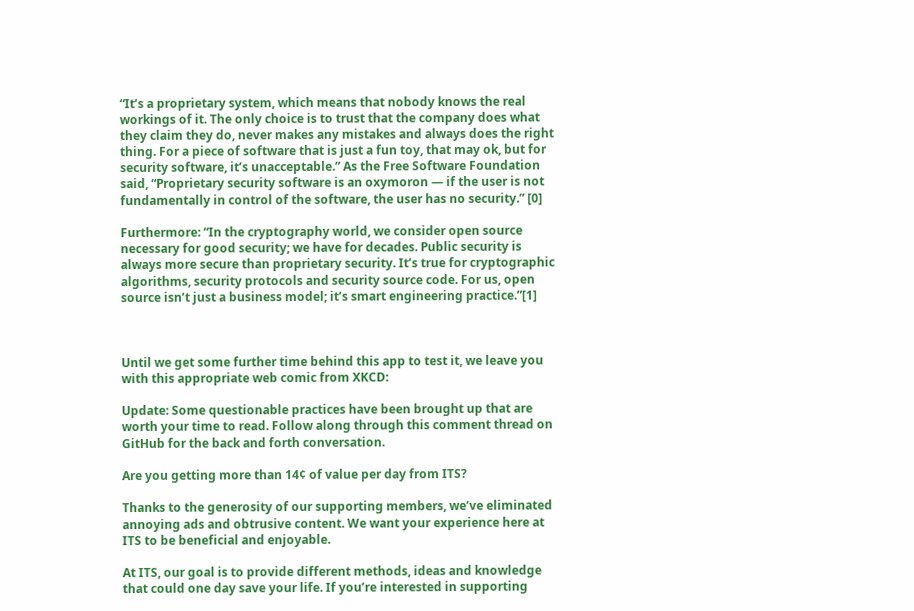“It’s a proprietary system, which means that nobody knows the real workings of it. The only choice is to trust that the company does what they claim they do, never makes any mistakes and always does the right thing. For a piece of software that is just a fun toy, that may ok, but for security software, it’s unacceptable.” As the Free Software Foundation said, “Proprietary security software is an oxymoron — if the user is not fundamentally in control of the software, the user has no security.” [0]

Furthermore: “In the cryptography world, we consider open source necessary for good security; we have for decades. Public security is always more secure than proprietary security. It’s true for cryptographic algorithms, security protocols and security source code. For us, open source isn’t just a business model; it’s smart engineering practice.”[1]



Until we get some further time behind this app to test it, we leave you with this appropriate web comic from XKCD:

Update: Some questionable practices have been brought up that are worth your time to read. Follow along through this comment thread on GitHub for the back and forth conversation.

Are you getting more than 14¢ of value per day from ITS?

Thanks to the generosity of our supporting members, we’ve eliminated annoying ads and obtrusive content. We want your experience here at ITS to be beneficial and enjoyable.

At ITS, our goal is to provide different methods, ideas and knowledge that could one day save your life. If you’re interested in supporting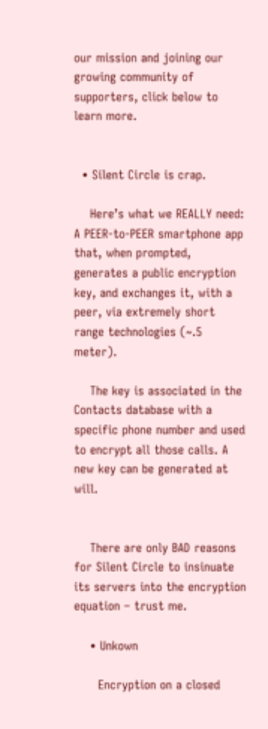our mission and joining our growing community of supporters, click below to learn more.


  • Silent Circle is crap.

    Here’s what we REALLY need: A PEER-to-PEER smartphone app that, when prompted, generates a public encryption key, and exchanges it, with a peer, via extremely short range technologies (~.5 meter).

    The key is associated in the Contacts database with a specific phone number and used to encrypt all those calls. A new key can be generated at will.


    There are only BAD reasons for Silent Circle to insinuate its servers into the encryption equation – trust me.

    • Unkown

      Encryption on a closed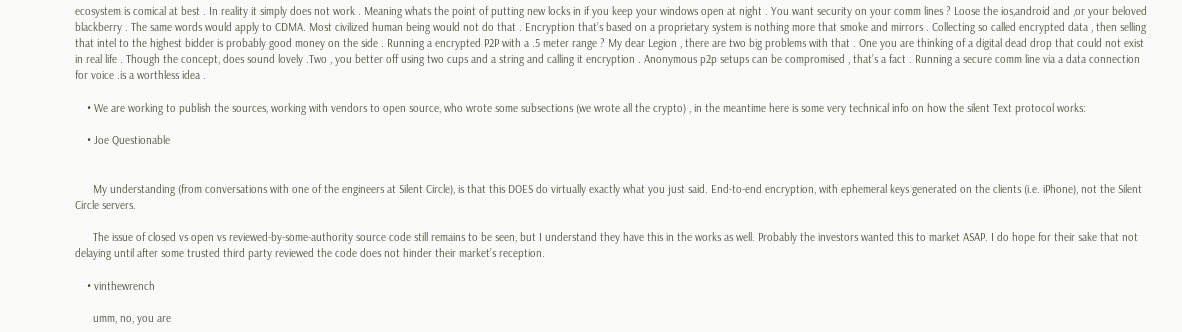ecosystem is comical at best . In reality it simply does not work . Meaning whats the point of putting new locks in if you keep your windows open at night . You want security on your comm lines ? Loose the ios,android and ,or your beloved blackberry . The same words would apply to CDMA. Most civilized human being would not do that . Encryption that’s based on a proprietary system is nothing more that smoke and mirrors . Collecting so called encrypted data , then selling that intel to the highest bidder is probably good money on the side . Running a encrypted P2P with a .5 meter range ? My dear Legion , there are two big problems with that . One you are thinking of a digital dead drop that could not exist in real life . Though the concept, does sound lovely .Two , you better off using two cups and a string and calling it encryption . Anonymous p2p setups can be compromised , that’s a fact . Running a secure comm line via a data connection for voice .is a worthless idea .

    • We are working to publish the sources, working with vendors to open source, who wrote some subsections (we wrote all the crypto) , in the meantime here is some very technical info on how the silent Text protocol works:

    • Joe Questionable


      My understanding (from conversations with one of the engineers at Silent Circle), is that this DOES do virtually exactly what you just said. End-to-end encryption, with ephemeral keys generated on the clients (i.e. iPhone), not the Silent Circle servers.

      The issue of closed vs open vs reviewed-by-some-authority source code still remains to be seen, but I understand they have this in the works as well. Probably the investors wanted this to market ASAP. I do hope for their sake that not delaying until after some trusted third party reviewed the code does not hinder their market’s reception.

    • vinthewrench

      umm, no, you are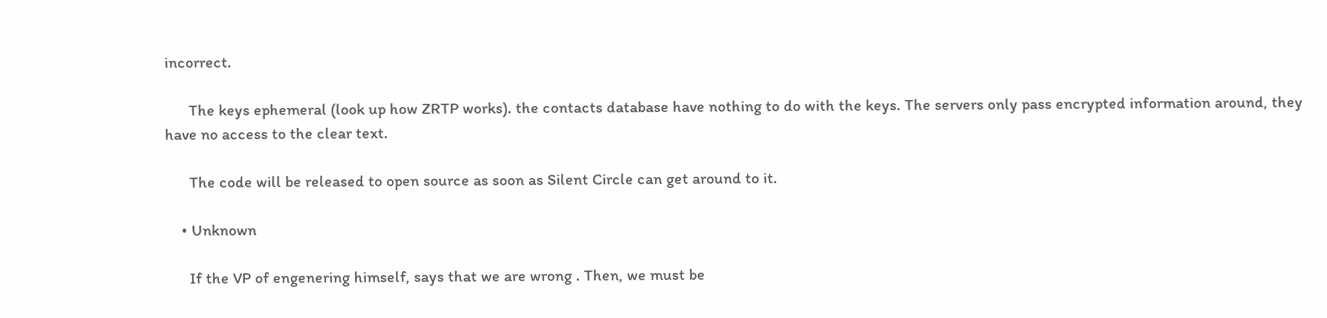incorrect.

      The keys ephemeral (look up how ZRTP works). the contacts database have nothing to do with the keys. The servers only pass encrypted information around, they have no access to the clear text.

      The code will be released to open source as soon as Silent Circle can get around to it.

    • Unknown

      If the VP of engenering himself, says that we are wrong . Then, we must be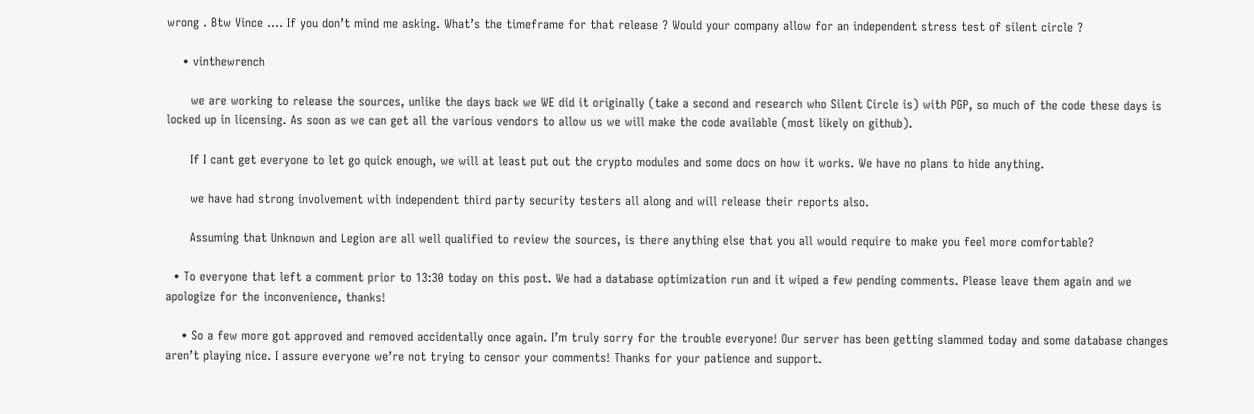wrong . Btw Vince …. If you don’t mind me asking. What’s the timeframe for that release ? Would your company allow for an independent stress test of silent circle ?

    • vinthewrench

      we are working to release the sources, unlike the days back we WE did it originally (take a second and research who Silent Circle is) with PGP, so much of the code these days is locked up in licensing. As soon as we can get all the various vendors to allow us we will make the code available (most likely on github).

      If I cant get everyone to let go quick enough, we will at least put out the crypto modules and some docs on how it works. We have no plans to hide anything.

      we have had strong involvement with independent third party security testers all along and will release their reports also.

      Assuming that Unknown and Legion are all well qualified to review the sources, is there anything else that you all would require to make you feel more comfortable?

  • To everyone that left a comment prior to 13:30 today on this post. We had a database optimization run and it wiped a few pending comments. Please leave them again and we apologize for the inconvenience, thanks!

    • So a few more got approved and removed accidentally once again. I’m truly sorry for the trouble everyone! Our server has been getting slammed today and some database changes aren’t playing nice. I assure everyone we’re not trying to censor your comments! Thanks for your patience and support.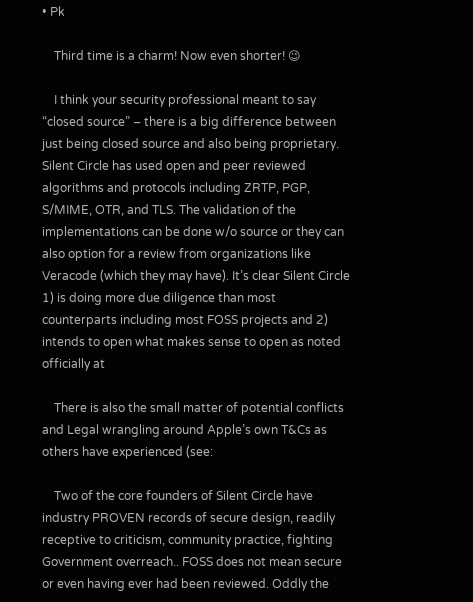• Pk

    Third time is a charm! Now even shorter! 😉

    I think your security professional meant to say “closed source” – there is a big difference between just being closed source and also being proprietary. Silent Circle has used open and peer reviewed algorithms and protocols including ZRTP, PGP, S/MIME, OTR, and TLS. The validation of the implementations can be done w/o source or they can also option for a review from organizations like Veracode (which they may have). It’s clear Silent Circle 1) is doing more due diligence than most counterparts including most FOSS projects and 2) intends to open what makes sense to open as noted officially at

    There is also the small matter of potential conflicts and Legal wrangling around Apple’s own T&Cs as others have experienced (see:

    Two of the core founders of Silent Circle have industry PROVEN records of secure design, readily receptive to criticism, community practice, fighting Government overreach.. FOSS does not mean secure or even having ever had been reviewed. Oddly the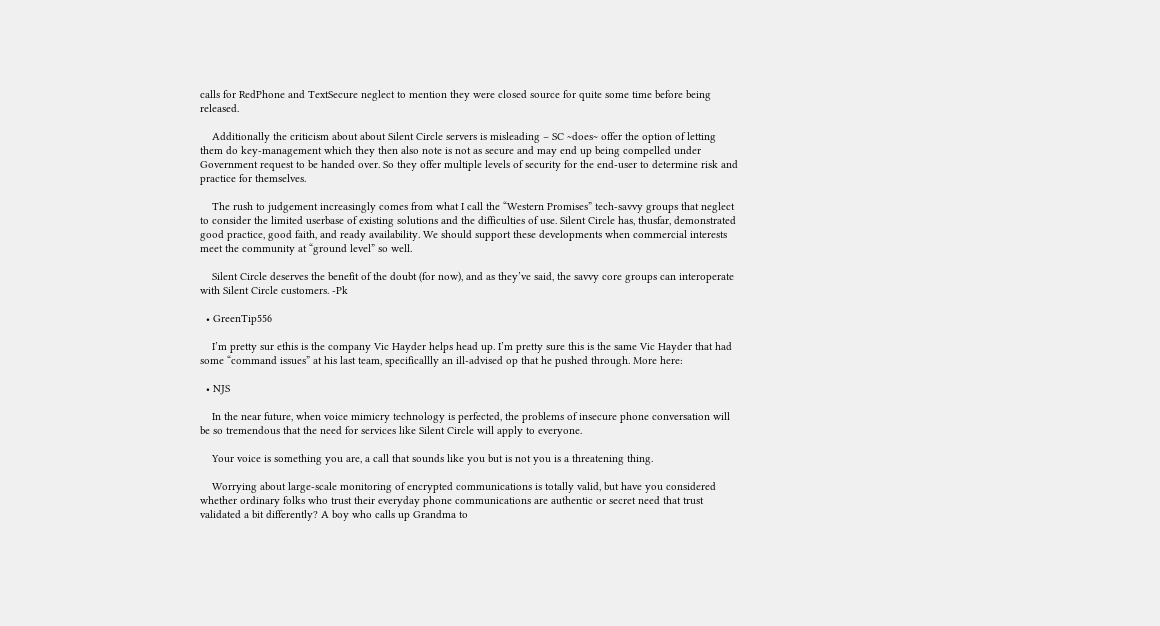calls for RedPhone and TextSecure neglect to mention they were closed source for quite some time before being released.

    Additionally the criticism about about Silent Circle servers is misleading – SC ~does~ offer the option of letting them do key-management which they then also note is not as secure and may end up being compelled under Government request to be handed over. So they offer multiple levels of security for the end-user to determine risk and practice for themselves.

    The rush to judgement increasingly comes from what I call the “Western Promises” tech-savvy groups that neglect to consider the limited userbase of existing solutions and the difficulties of use. Silent Circle has, thusfar, demonstrated good practice, good faith, and ready availability. We should support these developments when commercial interests meet the community at “ground level” so well.

    Silent Circle deserves the benefit of the doubt (for now), and as they’ve said, the savvy core groups can interoperate with Silent Circle customers. -Pk

  • GreenTip556

    I’m pretty sur ethis is the company Vic Hayder helps head up. I’m pretty sure this is the same Vic Hayder that had some “command issues” at his last team, specificallly an ill-advised op that he pushed through. More here:

  • NJS

    In the near future, when voice mimicry technology is perfected, the problems of insecure phone conversation will be so tremendous that the need for services like Silent Circle will apply to everyone.

    Your voice is something you are, a call that sounds like you but is not you is a threatening thing.

    Worrying about large-scale monitoring of encrypted communications is totally valid, but have you considered whether ordinary folks who trust their everyday phone communications are authentic or secret need that trust validated a bit differently? A boy who calls up Grandma to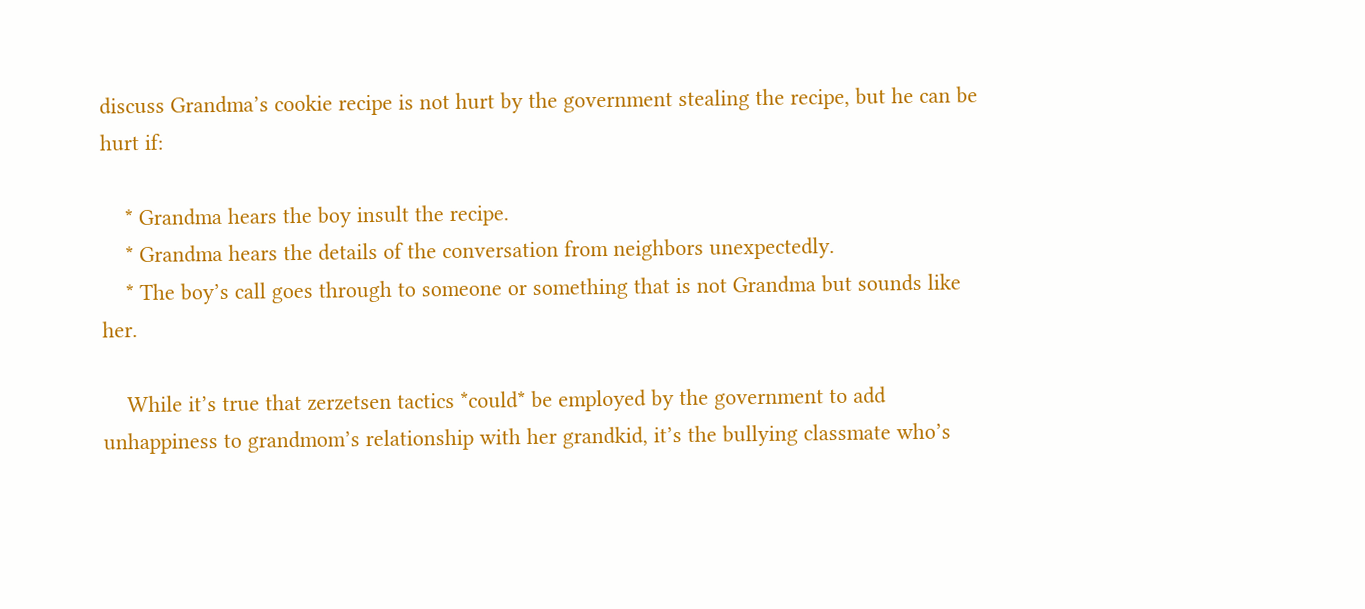discuss Grandma’s cookie recipe is not hurt by the government stealing the recipe, but he can be hurt if:

    * Grandma hears the boy insult the recipe.
    * Grandma hears the details of the conversation from neighbors unexpectedly.
    * The boy’s call goes through to someone or something that is not Grandma but sounds like her.

    While it’s true that zerzetsen tactics *could* be employed by the government to add unhappiness to grandmom’s relationship with her grandkid, it’s the bullying classmate who’s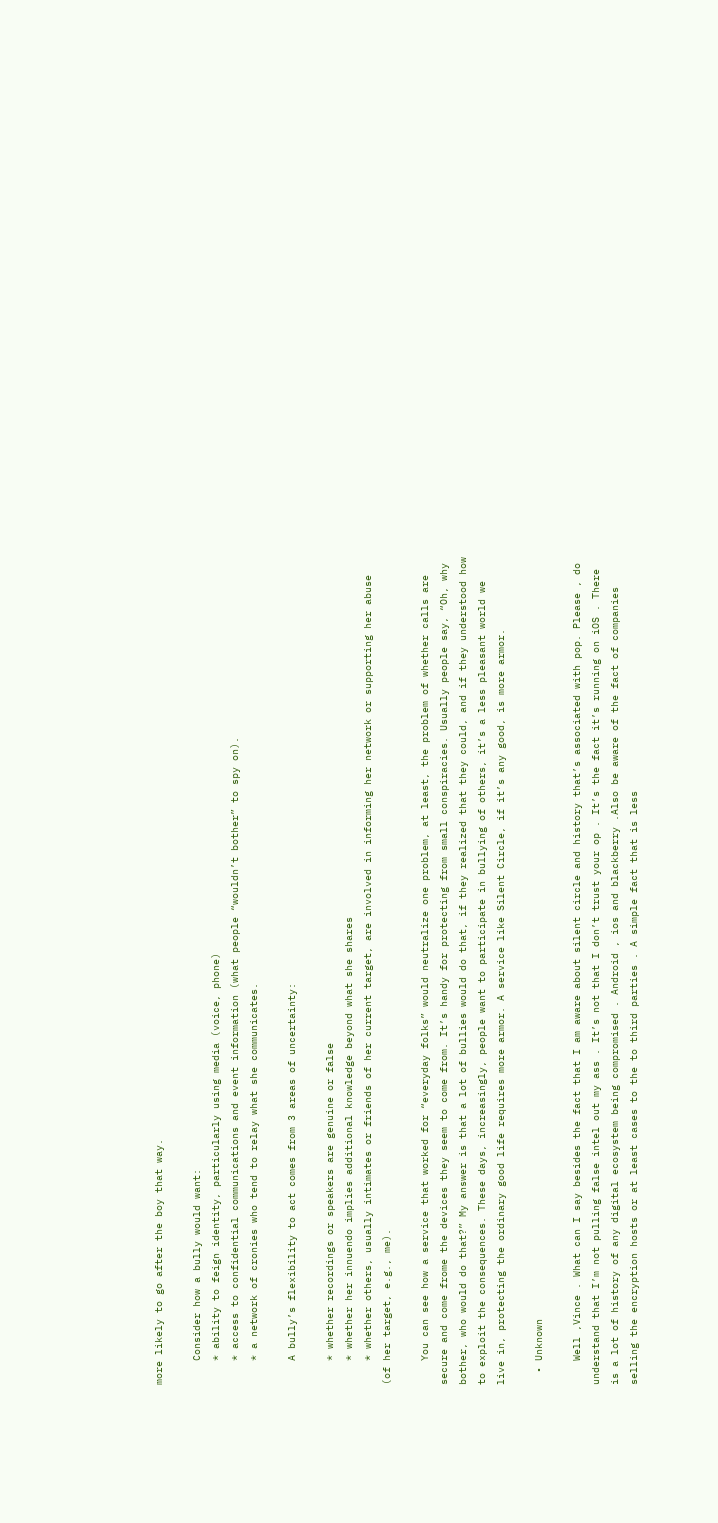more likely to go after the boy that way.

    Consider how a bully would want:
    * ability to feign identity, particularly using media (voice, phone)
    * access to confidential communications and event information (what people “wouldn’t bother” to spy on).
    * a network of cronies who tend to relay what she communicates.

    A bully’s flexibility to act comes from 3 areas of uncertainty:

    * whether recordings or speakers are genuine or false
    * whether her innuendo implies additional knowledge beyond what she shares
    * whether others, usually intimates or friends of her current target, are involved in informing her network or supporting her abuse (of her target, e.g., me).

    You can see how a service that worked for “everyday folks” would neutralize one problem, at least, the problem of whether calls are secure and come frome the devices they seem to come from. It’s handy for protecting from small conspiracies. Usually people say, “Oh, why bother, who would do that?” My answer is that a lot of bullies would do that, if they realized that they could, and if they understood how to exploit the consequences. These days, increasingly, people want to participate in bullying of others, it’s a less pleasant world we live in, protecting the ordinary good life requires more armor. A service like Silent Circle, if it’s any good, is more armor.

  • Unknown

    Well ,Vince . What can I say besides the fact that I am aware about silent circle and history that’s associated with pop. Please , do understand that I’m not pulling false intel out my ass . It’s not that I don’t trust your op . It’s the fact it’s running on iOS . There is a lot of history of any digital ecosystem being compromised . Android , ios and blackberry .Also be aware of the fact of companies selling the encryption hosts or at least cases to the to third parties . A simple fact that is less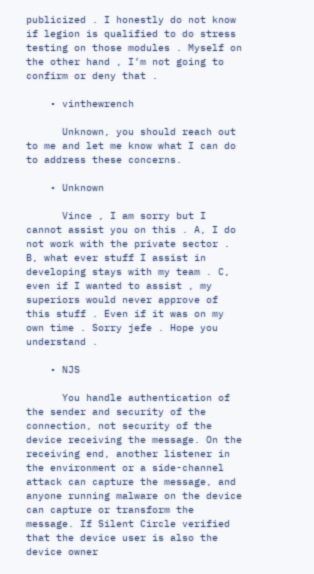publicized . I honestly do not know if legion is qualified to do stress testing on those modules . Myself on the other hand , I’m not going to confirm or deny that .

    • vinthewrench

      Unknown, you should reach out to me and let me know what I can do to address these concerns.

    • Unknown

      Vince , I am sorry but I cannot assist you on this . A, I do not work with the private sector . B, what ever stuff I assist in developing stays with my team . C, even if I wanted to assist , my superiors would never approve of this stuff . Even if it was on my own time . Sorry jefe . Hope you understand .

    • NJS

      You handle authentication of the sender and security of the connection, not security of the device receiving the message. On the receiving end, another listener in the environment or a side-channel attack can capture the message, and anyone running malware on the device can capture or transform the message. If Silent Circle verified that the device user is also the device owner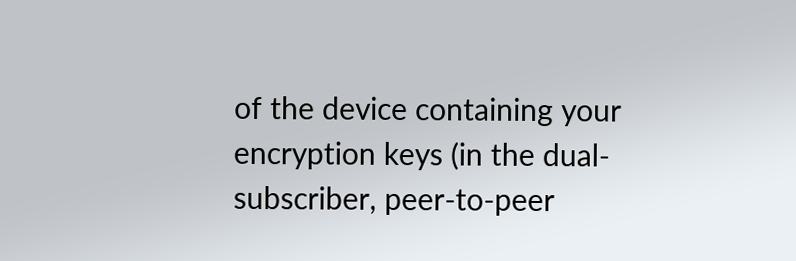of the device containing your encryption keys (in the dual-subscriber, peer-to-peer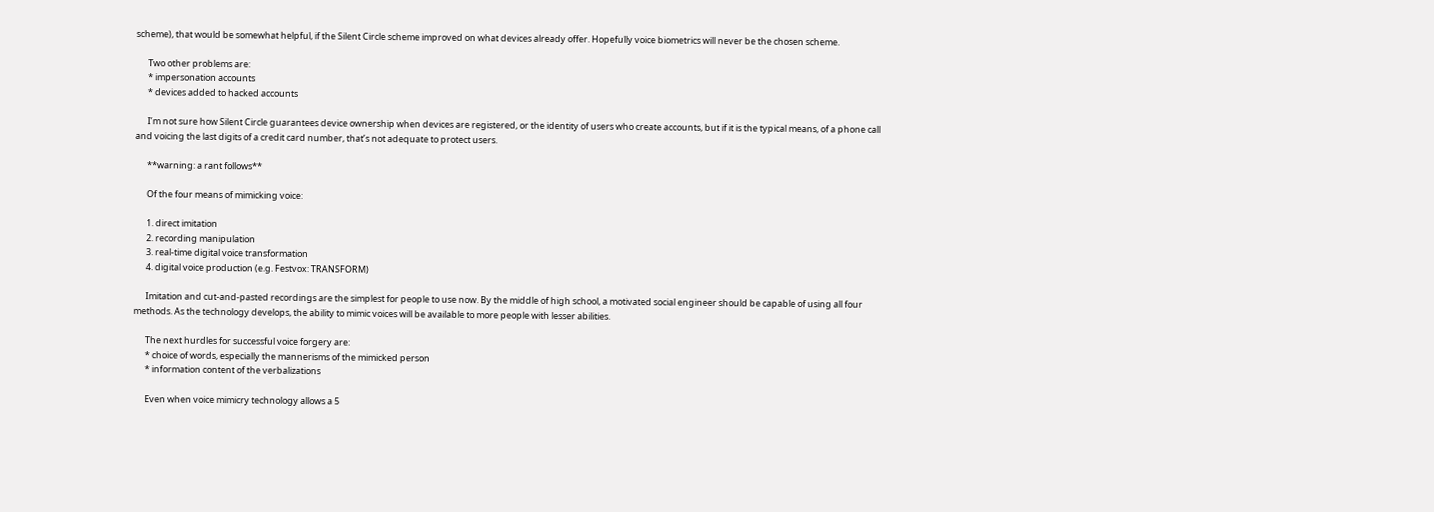scheme), that would be somewhat helpful, if the Silent Circle scheme improved on what devices already offer. Hopefully voice biometrics will never be the chosen scheme.

      Two other problems are:
      * impersonation accounts
      * devices added to hacked accounts

      I’m not sure how Silent Circle guarantees device ownership when devices are registered, or the identity of users who create accounts, but if it is the typical means, of a phone call and voicing the last digits of a credit card number, that’s not adequate to protect users.

      **warning: a rant follows**

      Of the four means of mimicking voice:

      1. direct imitation
      2. recording manipulation
      3. real-time digital voice transformation
      4. digital voice production (e.g. Festvox: TRANSFORM)

      Imitation and cut-and-pasted recordings are the simplest for people to use now. By the middle of high school, a motivated social engineer should be capable of using all four methods. As the technology develops, the ability to mimic voices will be available to more people with lesser abilities.

      The next hurdles for successful voice forgery are:
      * choice of words, especially the mannerisms of the mimicked person
      * information content of the verbalizations

      Even when voice mimicry technology allows a 5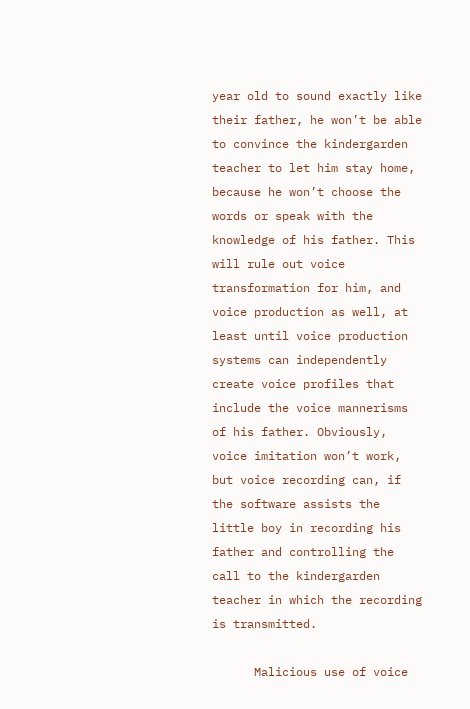year old to sound exactly like their father, he won’t be able to convince the kindergarden teacher to let him stay home, because he won’t choose the words or speak with the knowledge of his father. This will rule out voice transformation for him, and voice production as well, at least until voice production systems can independently create voice profiles that include the voice mannerisms of his father. Obviously, voice imitation won’t work, but voice recording can, if the software assists the little boy in recording his father and controlling the call to the kindergarden teacher in which the recording is transmitted.

      Malicious use of voice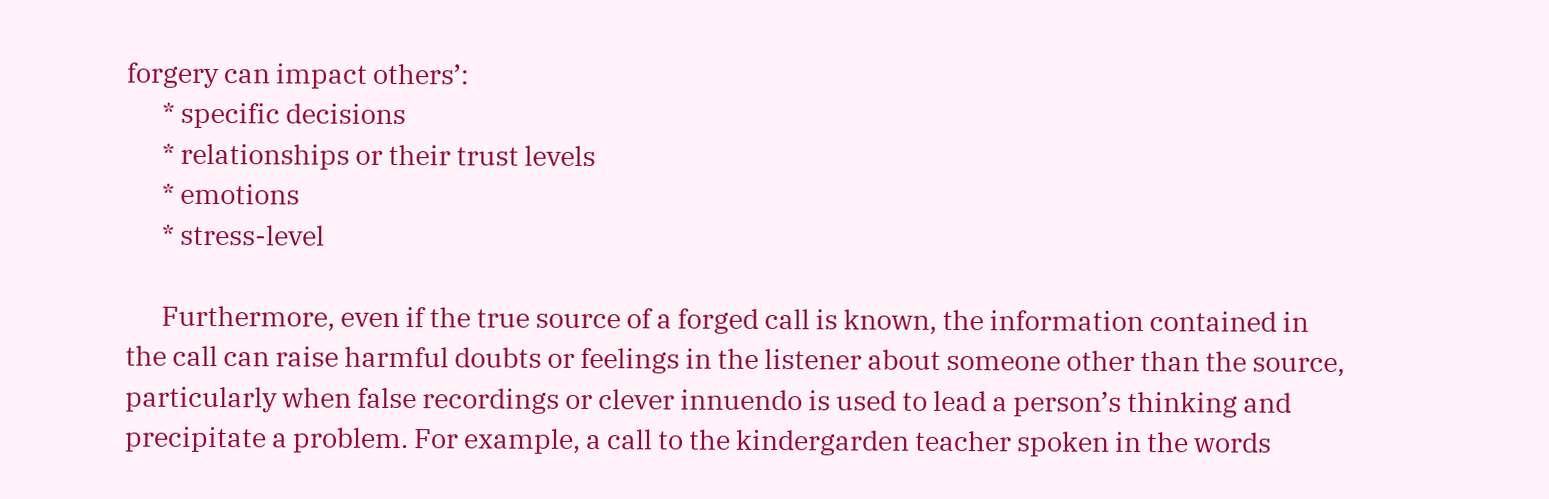forgery can impact others’:
      * specific decisions
      * relationships or their trust levels
      * emotions
      * stress-level

      Furthermore, even if the true source of a forged call is known, the information contained in the call can raise harmful doubts or feelings in the listener about someone other than the source, particularly when false recordings or clever innuendo is used to lead a person’s thinking and precipitate a problem. For example, a call to the kindergarden teacher spoken in the words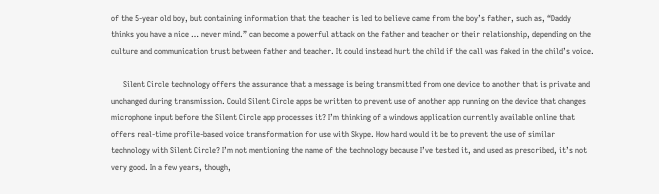of the 5-year old boy, but containing information that the teacher is led to believe came from the boy’s father, such as, “Daddy thinks you have a nice … never mind.” can become a powerful attack on the father and teacher or their relationship, depending on the culture and communication trust between father and teacher. It could instead hurt the child if the call was faked in the child’s voice.

      Silent Circle technology offers the assurance that a message is being transmitted from one device to another that is private and unchanged during transmission. Could Silent Circle apps be written to prevent use of another app running on the device that changes microphone input before the Silent Circle app processes it? I’m thinking of a windows application currently available online that offers real-time profile-based voice transformation for use with Skype. How hard would it be to prevent the use of similar technology with Silent Circle? I’m not mentioning the name of the technology because I’ve tested it, and used as prescribed, it’s not very good. In a few years, though,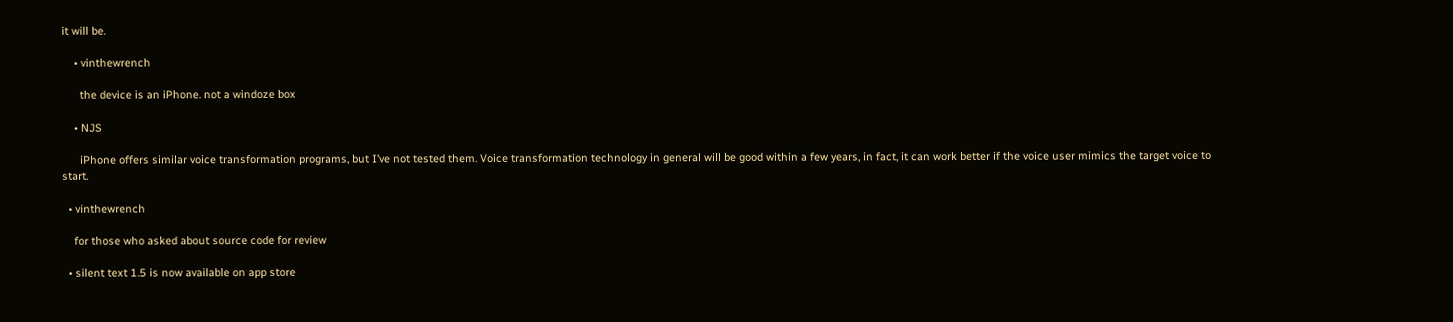it will be.

    • vinthewrench

      the device is an iPhone. not a windoze box

    • NJS

      iPhone offers similar voice transformation programs, but I’ve not tested them. Voice transformation technology in general will be good within a few years, in fact, it can work better if the voice user mimics the target voice to start.

  • vinthewrench

    for those who asked about source code for review

  • silent text 1.5 is now available on app store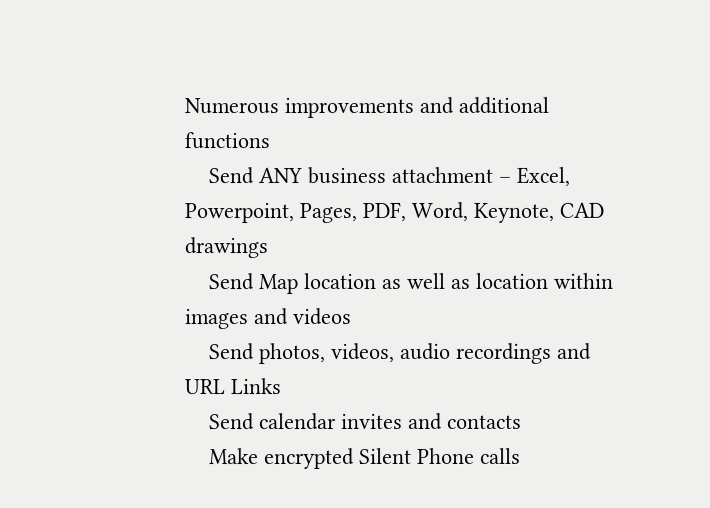Numerous improvements and additional functions
    Send ANY business attachment – Excel, Powerpoint, Pages, PDF, Word, Keynote, CAD drawings
    Send Map location as well as location within images and videos
    Send photos, videos, audio recordings and URL Links
    Send calendar invites and contacts
    Make encrypted Silent Phone calls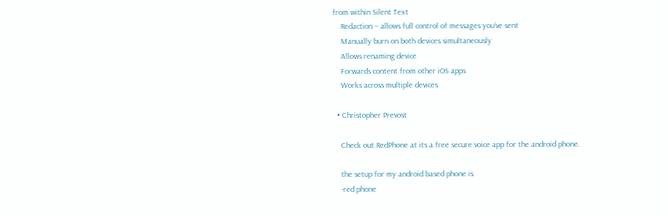from within Silent Text
    Redaction – allows full control of messages you’ve sent
    Manually burn on both devices simultaneously
    Allows renaming device
    Forwards content from other iOS apps
    Works across multiple devices

  • Christopher Prevost

    Check out RedPhone at its a free secure voice app for the android phone.

    the setup for my android based phone is
    -red phone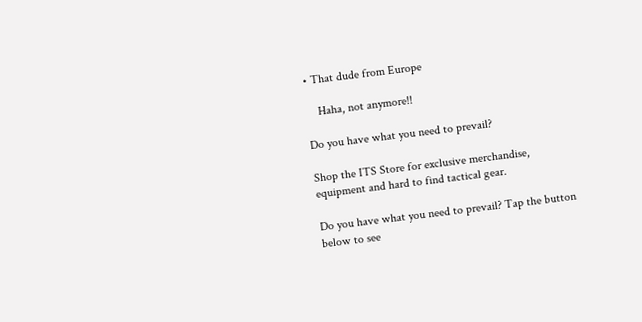• That dude from Europe

    Haha, not anymore!!

Do you have what you need to prevail?

Shop the ITS Store for exclusive merchandise, equipment and hard to find tactical gear.

Do you have what you need to prevail? Tap the button below to see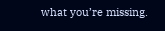what you’re missing.